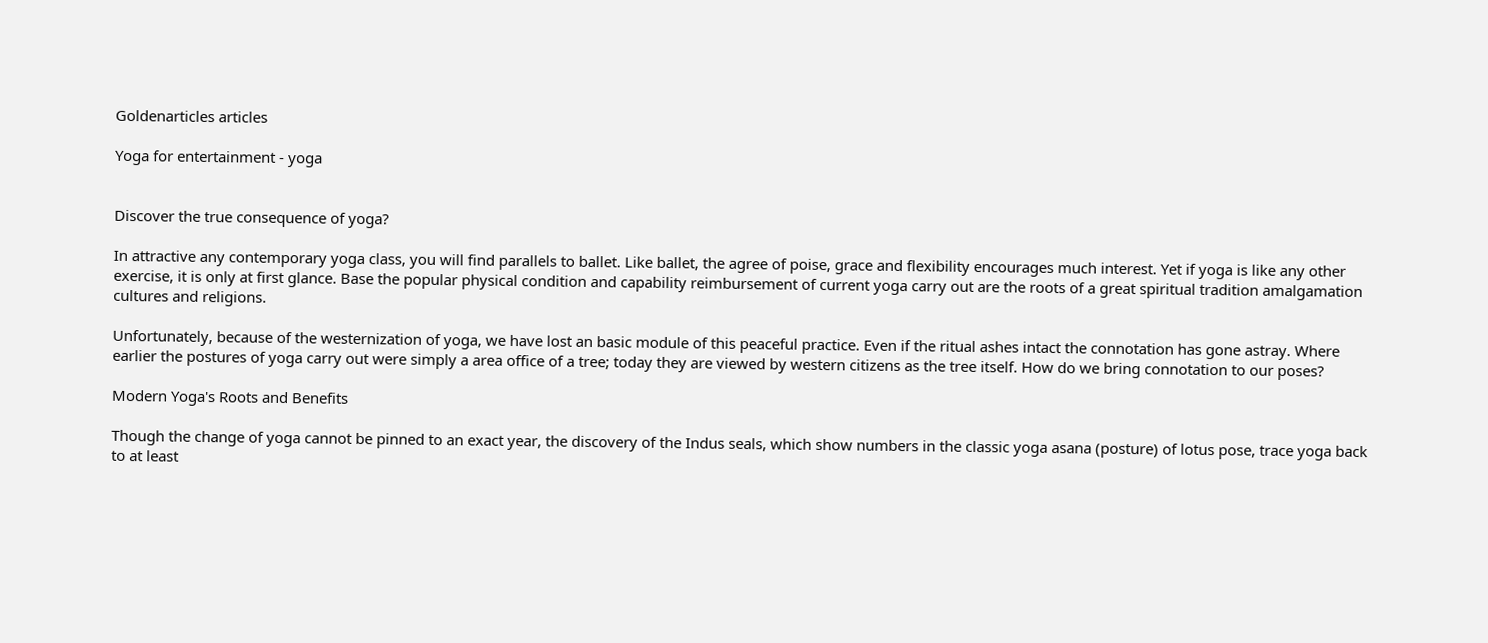Goldenarticles articles

Yoga for entertainment - yoga


Discover the true consequence of yoga?

In attractive any contemporary yoga class, you will find parallels to ballet. Like ballet, the agree of poise, grace and flexibility encourages much interest. Yet if yoga is like any other exercise, it is only at first glance. Base the popular physical condition and capability reimbursement of current yoga carry out are the roots of a great spiritual tradition amalgamation cultures and religions.

Unfortunately, because of the westernization of yoga, we have lost an basic module of this peaceful practice. Even if the ritual ashes intact the connotation has gone astray. Where earlier the postures of yoga carry out were simply a area office of a tree; today they are viewed by western citizens as the tree itself. How do we bring connotation to our poses?

Modern Yoga's Roots and Benefits

Though the change of yoga cannot be pinned to an exact year, the discovery of the Indus seals, which show numbers in the classic yoga asana (posture) of lotus pose, trace yoga back to at least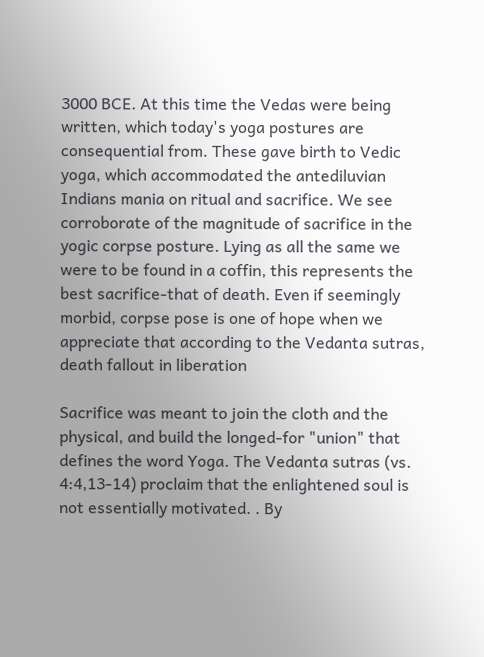3000 BCE. At this time the Vedas were being written, which today's yoga postures are consequential from. These gave birth to Vedic yoga, which accommodated the antediluvian Indians mania on ritual and sacrifice. We see corroborate of the magnitude of sacrifice in the yogic corpse posture. Lying as all the same we were to be found in a coffin, this represents the best sacrifice-that of death. Even if seemingly morbid, corpse pose is one of hope when we appreciate that according to the Vedanta sutras, death fallout in liberation

Sacrifice was meant to join the cloth and the physical, and build the longed-for "union" that defines the word Yoga. The Vedanta sutras (vs. 4:4,13-14) proclaim that the enlightened soul is not essentially motivated. . By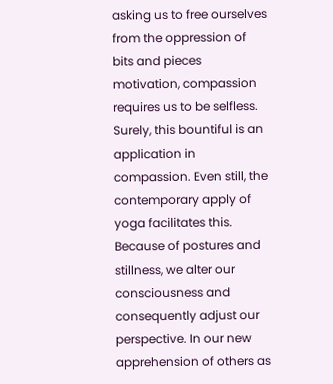asking us to free ourselves from the oppression of bits and pieces motivation, compassion requires us to be selfless. Surely, this bountiful is an application in compassion. Even still, the contemporary apply of yoga facilitates this. Because of postures and stillness, we alter our consciousness and consequently adjust our perspective. In our new apprehension of others as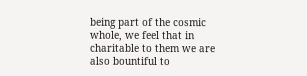being part of the cosmic whole, we feel that in charitable to them we are also bountiful to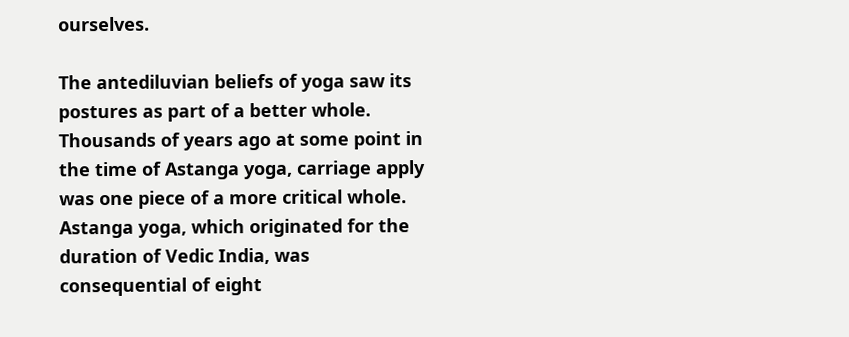ourselves.

The antediluvian beliefs of yoga saw its postures as part of a better whole. Thousands of years ago at some point in the time of Astanga yoga, carriage apply was one piece of a more critical whole. Astanga yoga, which originated for the duration of Vedic India, was consequential of eight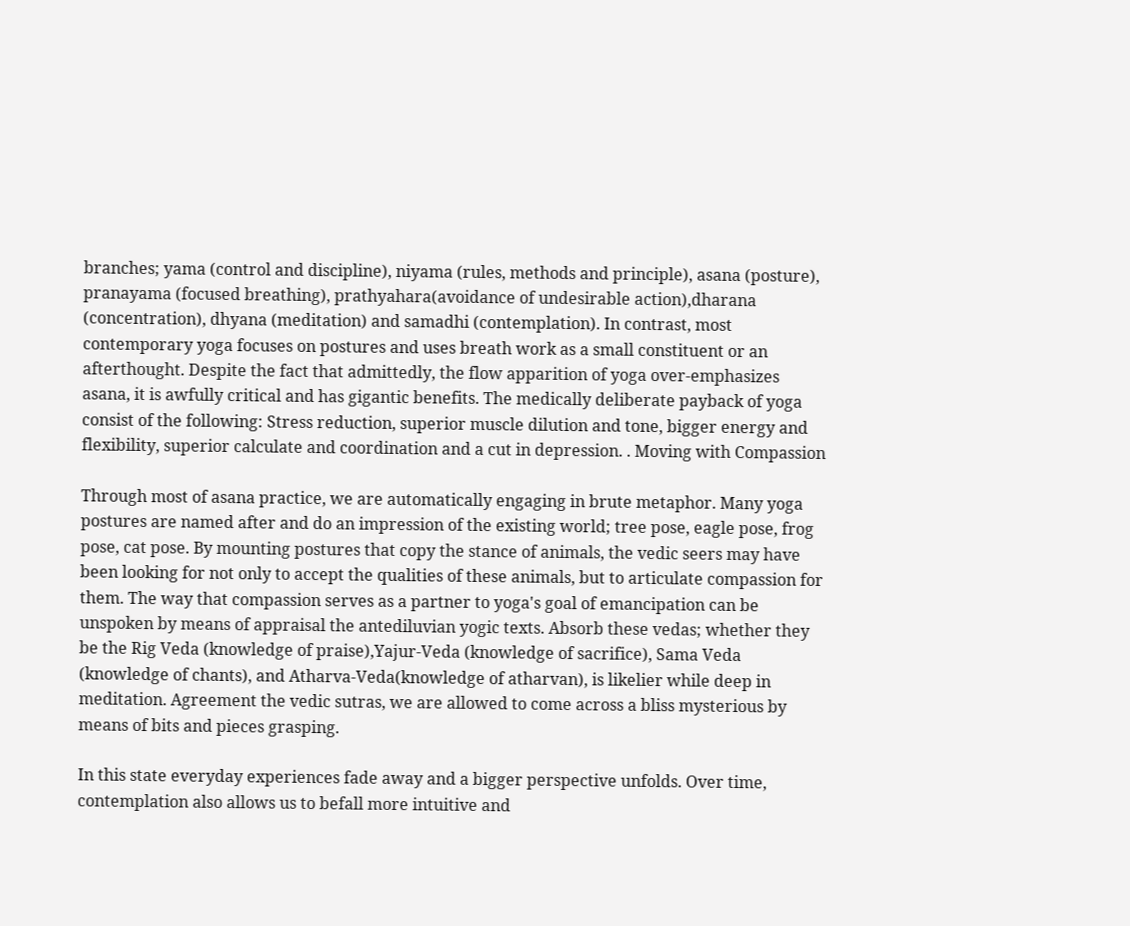branches; yama (control and discipline), niyama (rules, methods and principle), asana (posture), pranayama (focused breathing), prathyahara(avoidance of undesirable action),dharana (concentration), dhyana (meditation) and samadhi (contemplation). In contrast, most contemporary yoga focuses on postures and uses breath work as a small constituent or an afterthought. Despite the fact that admittedly, the flow apparition of yoga over-emphasizes asana, it is awfully critical and has gigantic benefits. The medically deliberate payback of yoga consist of the following: Stress reduction, superior muscle dilution and tone, bigger energy and flexibility, superior calculate and coordination and a cut in depression. . Moving with Compassion

Through most of asana practice, we are automatically engaging in brute metaphor. Many yoga postures are named after and do an impression of the existing world; tree pose, eagle pose, frog pose, cat pose. By mounting postures that copy the stance of animals, the vedic seers may have been looking for not only to accept the qualities of these animals, but to articulate compassion for them. The way that compassion serves as a partner to yoga's goal of emancipation can be unspoken by means of appraisal the antediluvian yogic texts. Absorb these vedas; whether they be the Rig Veda (knowledge of praise),Yajur-Veda (knowledge of sacrifice), Sama Veda (knowledge of chants), and Atharva-Veda(knowledge of atharvan), is likelier while deep in meditation. Agreement the vedic sutras, we are allowed to come across a bliss mysterious by means of bits and pieces grasping.

In this state everyday experiences fade away and a bigger perspective unfolds. Over time, contemplation also allows us to befall more intuitive and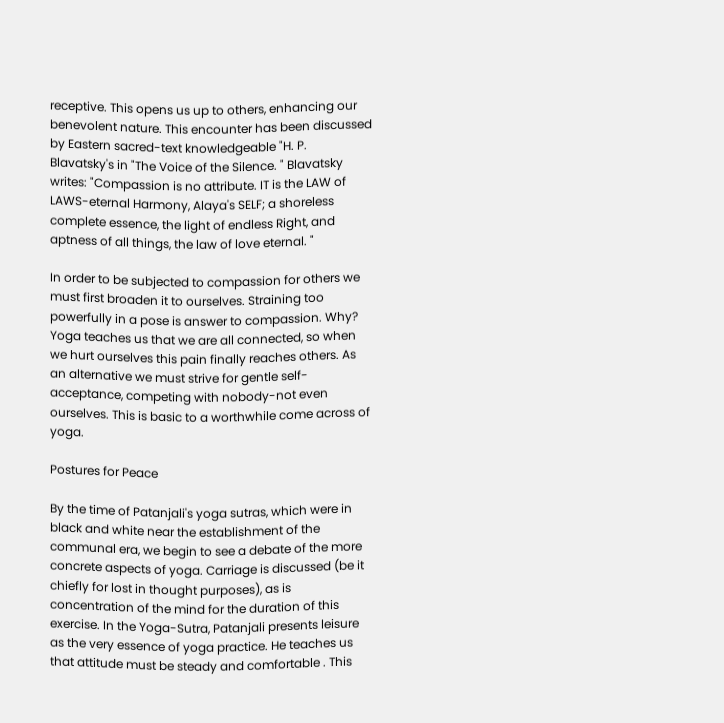receptive. This opens us up to others, enhancing our benevolent nature. This encounter has been discussed by Eastern sacred-text knowledgeable "H. P. Blavatsky's in "The Voice of the Silence. " Blavatsky writes: "Compassion is no attribute. IT is the LAW of LAWS-eternal Harmony, Alaya's SELF; a shoreless complete essence, the light of endless Right, and aptness of all things, the law of love eternal. "

In order to be subjected to compassion for others we must first broaden it to ourselves. Straining too powerfully in a pose is answer to compassion. Why? Yoga teaches us that we are all connected, so when we hurt ourselves this pain finally reaches others. As an alternative we must strive for gentle self-acceptance, competing with nobody-not even ourselves. This is basic to a worthwhile come across of yoga.

Postures for Peace

By the time of Patanjali's yoga sutras, which were in black and white near the establishment of the communal era, we begin to see a debate of the more concrete aspects of yoga. Carriage is discussed (be it chiefly for lost in thought purposes), as is concentration of the mind for the duration of this exercise. In the Yoga-Sutra, Patanjali presents leisure as the very essence of yoga practice. He teaches us that attitude must be steady and comfortable . This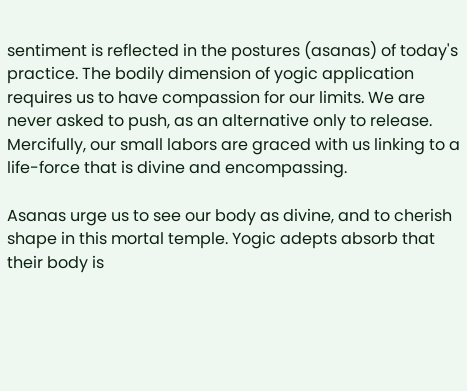sentiment is reflected in the postures (asanas) of today's practice. The bodily dimension of yogic application requires us to have compassion for our limits. We are never asked to push, as an alternative only to release. Mercifully, our small labors are graced with us linking to a life-force that is divine and encompassing.

Asanas urge us to see our body as divine, and to cherish shape in this mortal temple. Yogic adepts absorb that their body is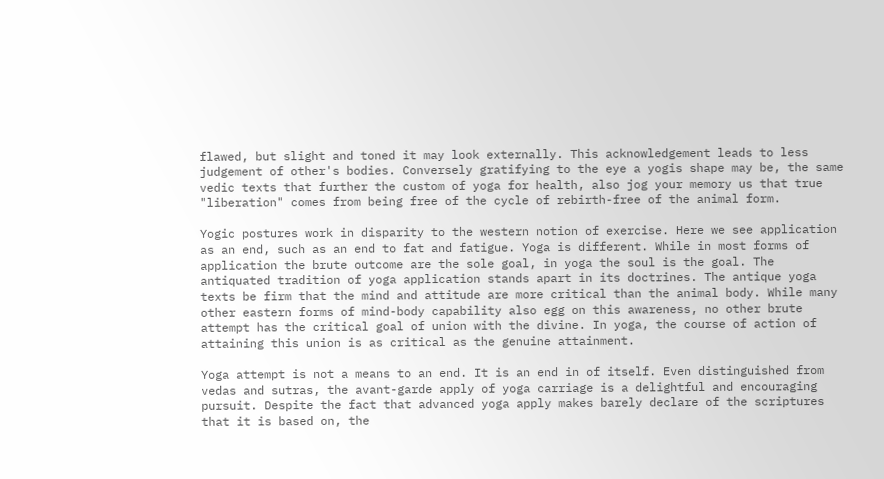flawed, but slight and toned it may look externally. This acknowledgement leads to less judgement of other's bodies. Conversely gratifying to the eye a yogis shape may be, the same vedic texts that further the custom of yoga for health, also jog your memory us that true "liberation" comes from being free of the cycle of rebirth-free of the animal form.

Yogic postures work in disparity to the western notion of exercise. Here we see application as an end, such as an end to fat and fatigue. Yoga is different. While in most forms of application the brute outcome are the sole goal, in yoga the soul is the goal. The antiquated tradition of yoga application stands apart in its doctrines. The antique yoga texts be firm that the mind and attitude are more critical than the animal body. While many other eastern forms of mind-body capability also egg on this awareness, no other brute attempt has the critical goal of union with the divine. In yoga, the course of action of attaining this union is as critical as the genuine attainment.

Yoga attempt is not a means to an end. It is an end in of itself. Even distinguished from vedas and sutras, the avant-garde apply of yoga carriage is a delightful and encouraging pursuit. Despite the fact that advanced yoga apply makes barely declare of the scriptures that it is based on, the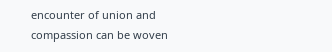encounter of union and compassion can be woven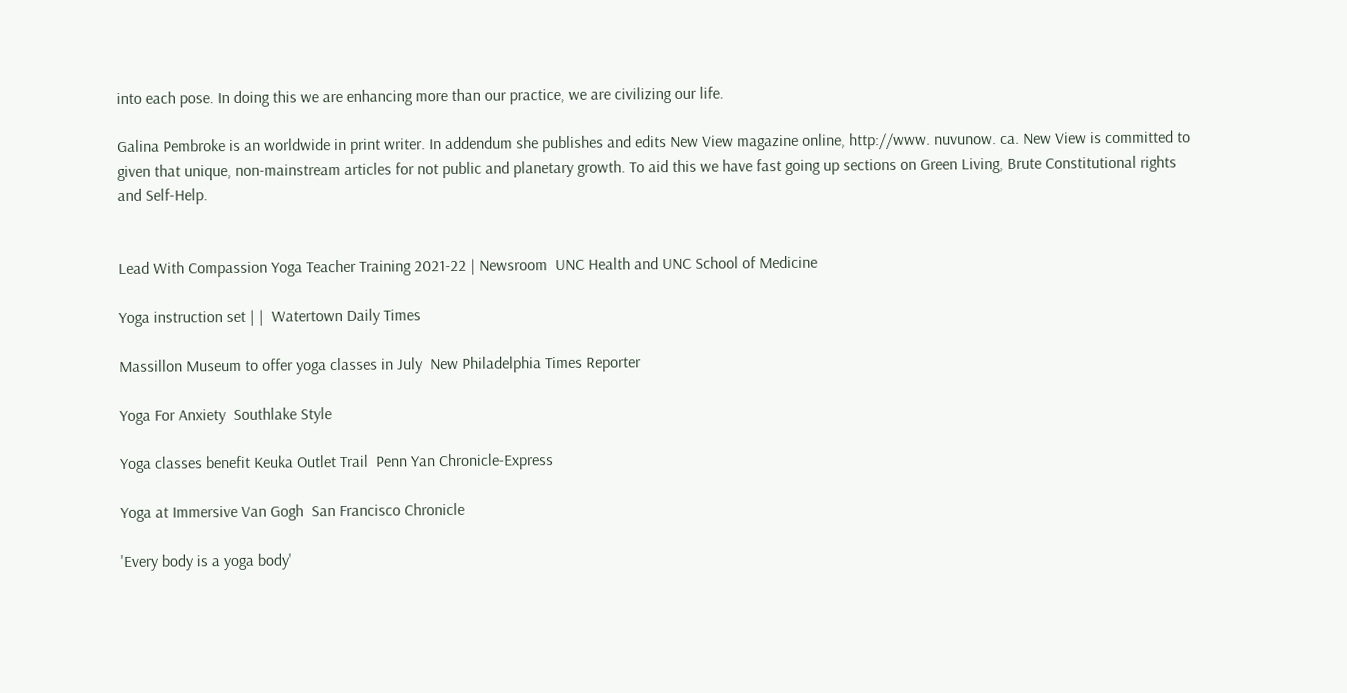into each pose. In doing this we are enhancing more than our practice, we are civilizing our life.

Galina Pembroke is an worldwide in print writer. In addendum she publishes and edits New View magazine online, http://www. nuvunow. ca. New View is committed to given that unique, non-mainstream articles for not public and planetary growth. To aid this we have fast going up sections on Green Living, Brute Constitutional rights and Self-Help.


Lead With Compassion Yoga Teacher Training 2021-22 | Newsroom  UNC Health and UNC School of Medicine

Yoga instruction set | |  Watertown Daily Times

Massillon Museum to offer yoga classes in July  New Philadelphia Times Reporter

Yoga For Anxiety  Southlake Style

Yoga classes benefit Keuka Outlet Trail  Penn Yan Chronicle-Express

Yoga at Immersive Van Gogh  San Francisco Chronicle

'Every body is a yoga body'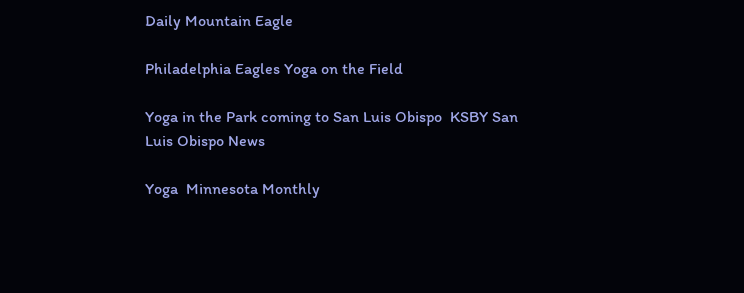Daily Mountain Eagle

Philadelphia Eagles Yoga on the Field

Yoga in the Park coming to San Luis Obispo  KSBY San Luis Obispo News

Yoga  Minnesota Monthly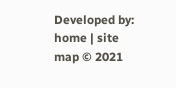Developed by:
home | site map © 2021